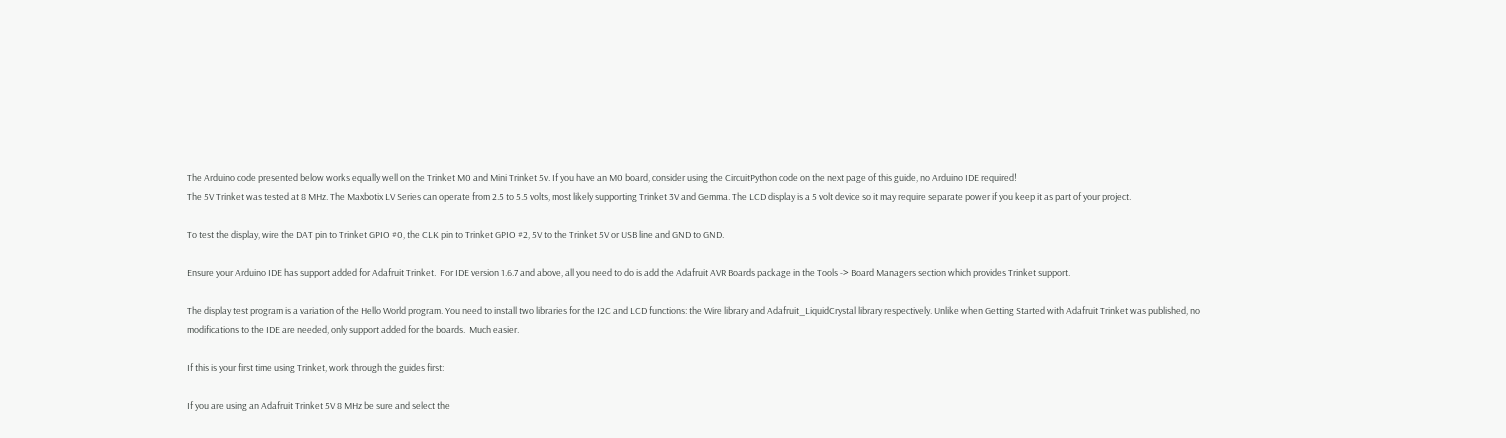The Arduino code presented below works equally well on the Trinket M0 and Mini Trinket 5v. If you have an M0 board, consider using the CircuitPython code on the next page of this guide, no Arduino IDE required!
The 5V Trinket was tested at 8 MHz. The Maxbotix LV Series can operate from 2.5 to 5.5 volts, most likely supporting Trinket 3V and Gemma. The LCD display is a 5 volt device so it may require separate power if you keep it as part of your project.

To test the display, wire the DAT pin to Trinket GPIO #0, the CLK pin to Trinket GPIO #2, 5V to the Trinket 5V or USB line and GND to GND.

Ensure your Arduino IDE has support added for Adafruit Trinket.  For IDE version 1.6.7 and above, all you need to do is add the Adafruit AVR Boards package in the Tools -> Board Managers section which provides Trinket support.

The display test program is a variation of the Hello World program. You need to install two libraries for the I2C and LCD functions: the Wire library and Adafruit_LiquidCrystal library respectively. Unlike when Getting Started with Adafruit Trinket was published, no modifications to the IDE are needed, only support added for the boards.  Much easier.

If this is your first time using Trinket, work through the guides first:

If you are using an Adafruit Trinket 5V 8 MHz be sure and select the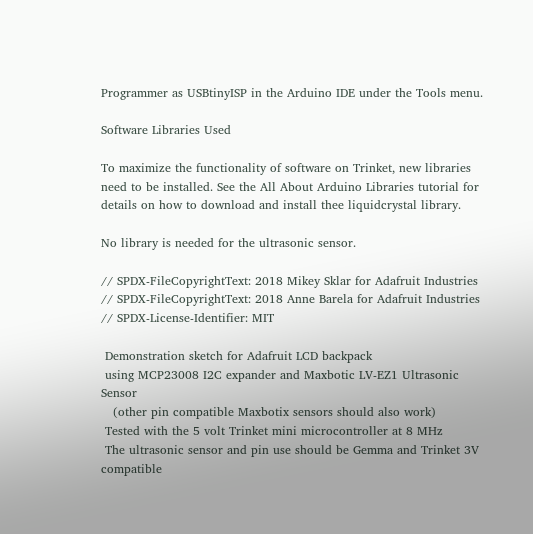Programmer as USBtinyISP in the Arduino IDE under the Tools menu.

Software Libraries Used

To maximize the functionality of software on Trinket, new libraries need to be installed. See the All About Arduino Libraries tutorial for details on how to download and install thee liquidcrystal library.

No library is needed for the ultrasonic sensor.

// SPDX-FileCopyrightText: 2018 Mikey Sklar for Adafruit Industries
// SPDX-FileCopyrightText: 2018 Anne Barela for Adafruit Industries
// SPDX-License-Identifier: MIT

 Demonstration sketch for Adafruit LCD backpack
 using MCP23008 I2C expander and Maxbotic LV-EZ1 Ultrasonic Sensor
   (other pin compatible Maxbotix sensors should also work)
 Tested with the 5 volt Trinket mini microcontroller at 8 MHz
 The ultrasonic sensor and pin use should be Gemma and Trinket 3V compatible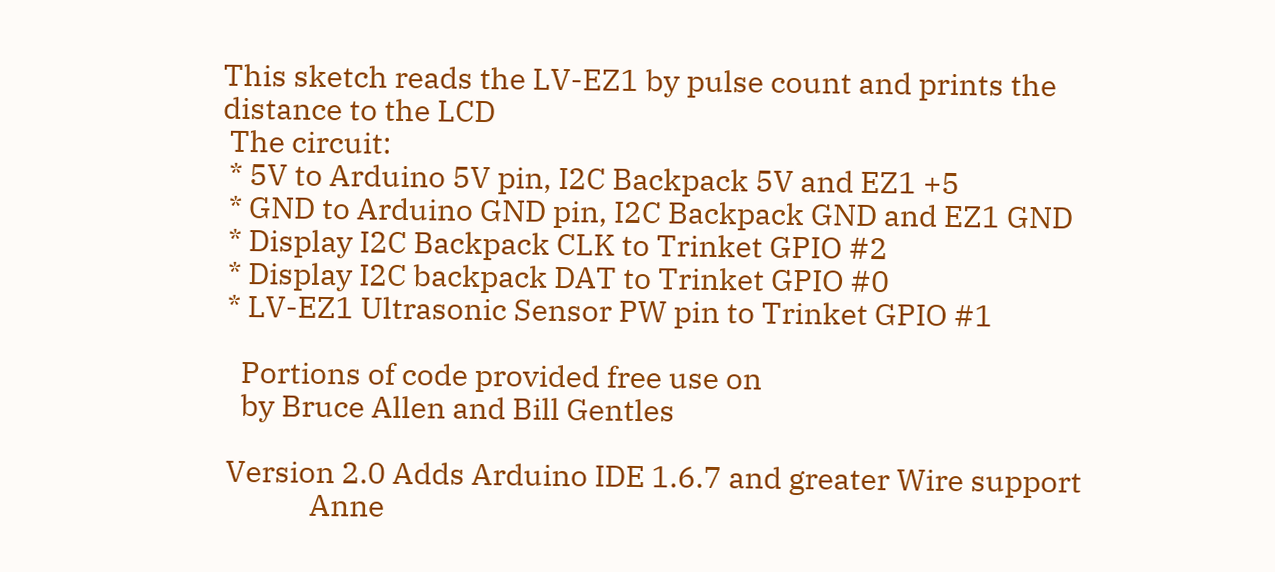This sketch reads the LV-EZ1 by pulse count and prints the distance to the LCD
 The circuit:
 * 5V to Arduino 5V pin, I2C Backpack 5V and EZ1 +5
 * GND to Arduino GND pin, I2C Backpack GND and EZ1 GND
 * Display I2C Backpack CLK to Trinket GPIO #2
 * Display I2C backpack DAT to Trinket GPIO #0
 * LV-EZ1 Ultrasonic Sensor PW pin to Trinket GPIO #1

   Portions of code provided free use on
   by Bruce Allen and Bill Gentles

 Version 2.0 Adds Arduino IDE 1.6.7 and greater Wire support
             Anne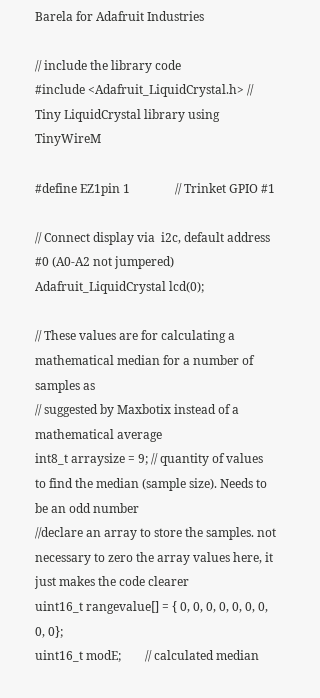Barela for Adafruit Industries

// include the library code
#include <Adafruit_LiquidCrystal.h> // Tiny LiquidCrystal library using TinyWireM

#define EZ1pin 1               // Trinket GPIO #1

// Connect display via  i2c, default address #0 (A0-A2 not jumpered)
Adafruit_LiquidCrystal lcd(0);

// These values are for calculating a mathematical median for a number of samples as
// suggested by Maxbotix instead of a mathematical average
int8_t arraysize = 9; // quantity of values to find the median (sample size). Needs to be an odd number
//declare an array to store the samples. not necessary to zero the array values here, it just makes the code clearer
uint16_t rangevalue[] = { 0, 0, 0, 0, 0, 0, 0, 0, 0};
uint16_t modE;        // calculated median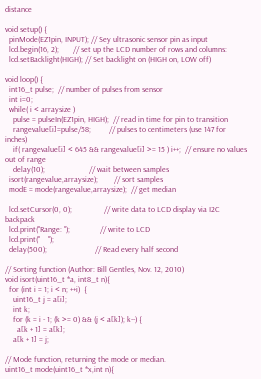distance

void setup() {
  pinMode(EZ1pin, INPUT); // Sey ultrasonic sensor pin as input
  lcd.begin(16, 2);       // set up the LCD number of rows and columns:
  lcd.setBacklight(HIGH); // Set backlight on (HIGH on, LOW off)

void loop() {
  int16_t pulse;  // number of pulses from sensor
  int i=0;
  while( i < arraysize )
    pulse = pulseIn(EZ1pin, HIGH);  // read in time for pin to transition
    rangevalue[i]=pulse/58;         // pulses to centimeters (use 147 for inches)
    if( rangevalue[i] < 645 && rangevalue[i] >= 15 ) i++;  // ensure no values out of range
    delay(10);                      // wait between samples
  isort(rangevalue,arraysize);        // sort samples
  modE = mode(rangevalue,arraysize);  // get median

  lcd.setCursor(0, 0);                // write data to LCD display via I2C backpack
  lcd.print("Range: ");               // write to LCD
  lcd.print("    ");
  delay(500);                        // Read every half second

// Sorting function (Author: Bill Gentles, Nov. 12, 2010)
void isort(uint16_t *a, int8_t n){
  for (int i = 1; i < n; ++i)  {
    uint16_t j = a[i];
    int k;
    for (k = i - 1; (k >= 0) && (j < a[k]); k--) {
      a[k + 1] = a[k];
    a[k + 1] = j;

// Mode function, returning the mode or median.
uint16_t mode(uint16_t *x,int n){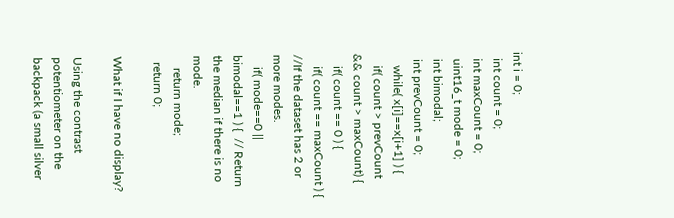int i = 0;
  int count = 0;
  int maxCount = 0;
  uint16_t mode = 0;
  int bimodal;
  int prevCount = 0;
    while( x[i]==x[i+1] ) {
    if( count > prevCount && count > maxCount) {
    if( count == 0 ) {
    if( count == maxCount ) {      //If the dataset has 2 or more modes.
    if( mode==0 || bimodal==1 ) {  // Return the median if there is no mode.
    return mode;
  return 0;

What if I have no display?

Using the contrast potentiometer on the backpack (a small silver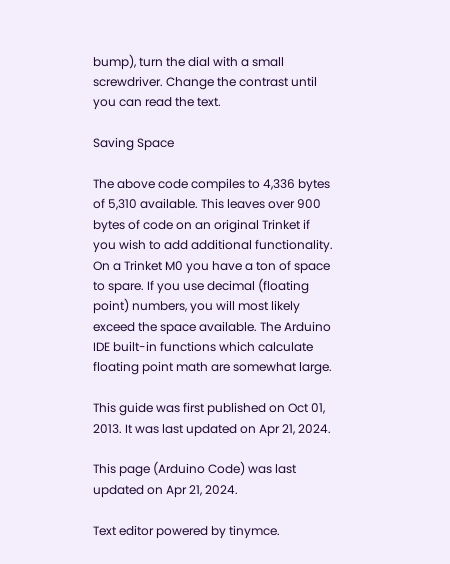bump), turn the dial with a small screwdriver. Change the contrast until you can read the text.

Saving Space

The above code compiles to 4,336 bytes of 5,310 available. This leaves over 900 bytes of code on an original Trinket if you wish to add additional functionality. On a Trinket M0 you have a ton of space to spare. If you use decimal (floating point) numbers, you will most likely exceed the space available. The Arduino IDE built-in functions which calculate floating point math are somewhat large.

This guide was first published on Oct 01, 2013. It was last updated on Apr 21, 2024.

This page (Arduino Code) was last updated on Apr 21, 2024.

Text editor powered by tinymce.